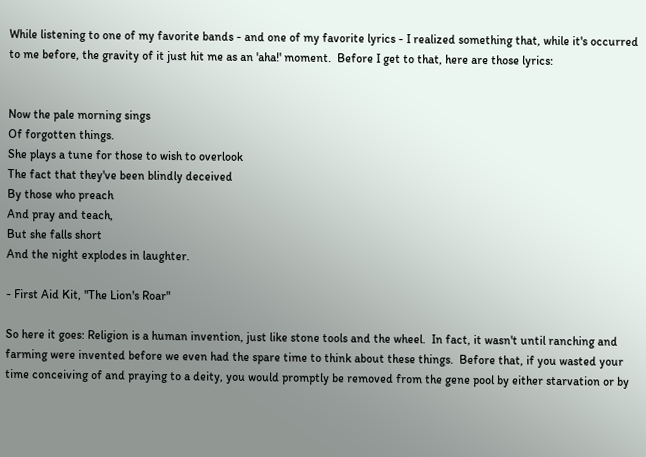While listening to one of my favorite bands - and one of my favorite lyrics - I realized something that, while it's occurred to me before, the gravity of it just hit me as an 'aha!' moment.  Before I get to that, here are those lyrics:


Now the pale morning sings
Of forgotten things.
She plays a tune for those to wish to overlook
The fact that they've been blindly deceived
By those who preach
And pray and teach,
But she falls short
And the night explodes in laughter.

- First Aid Kit, "The Lion's Roar"

So here it goes: Religion is a human invention, just like stone tools and the wheel.  In fact, it wasn't until ranching and farming were invented before we even had the spare time to think about these things.  Before that, if you wasted your time conceiving of and praying to a deity, you would promptly be removed from the gene pool by either starvation or by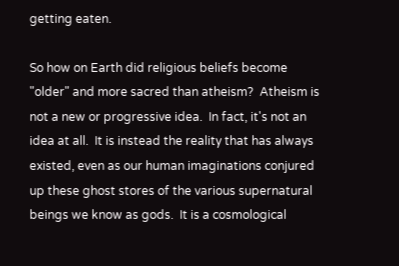getting eaten.

So how on Earth did religious beliefs become "older" and more sacred than atheism?  Atheism is not a new or progressive idea.  In fact, it's not an idea at all.  It is instead the reality that has always existed, even as our human imaginations conjured up these ghost stores of the various supernatural beings we know as gods.  It is a cosmological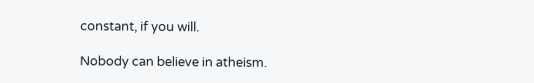constant, if you will.

Nobody can believe in atheism.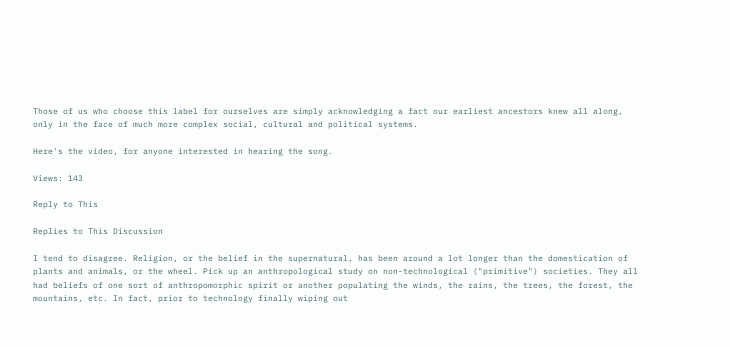Those of us who choose this label for ourselves are simply acknowledging a fact our earliest ancestors knew all along, only in the face of much more complex social, cultural and political systems.

Here's the video, for anyone interested in hearing the song.

Views: 143

Reply to This

Replies to This Discussion

I tend to disagree. Religion, or the belief in the supernatural, has been around a lot longer than the domestication of plants and animals, or the wheel. Pick up an anthropological study on non-technological ("primitive") societies. They all had beliefs of one sort of anthropomorphic spirit or another populating the winds, the rains, the trees, the forest, the mountains, etc. In fact, prior to technology finally wiping out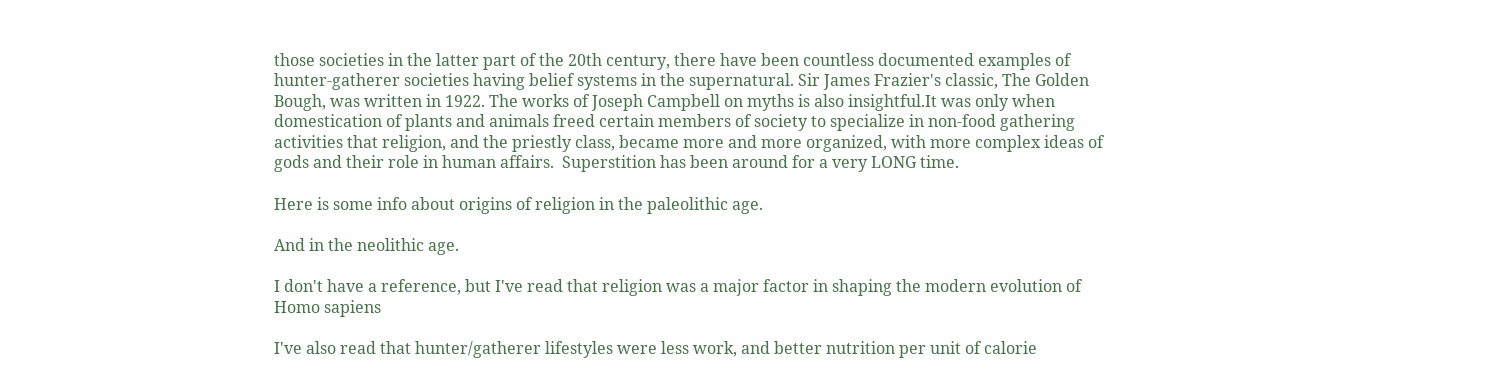those societies in the latter part of the 20th century, there have been countless documented examples of hunter-gatherer societies having belief systems in the supernatural. Sir James Frazier's classic, The Golden Bough, was written in 1922. The works of Joseph Campbell on myths is also insightful.It was only when domestication of plants and animals freed certain members of society to specialize in non-food gathering activities that religion, and the priestly class, became more and more organized, with more complex ideas of gods and their role in human affairs.  Superstition has been around for a very LONG time.

Here is some info about origins of religion in the paleolithic age.

And in the neolithic age.

I don't have a reference, but I've read that religion was a major factor in shaping the modern evolution of Homo sapiens

I've also read that hunter/gatherer lifestyles were less work, and better nutrition per unit of calorie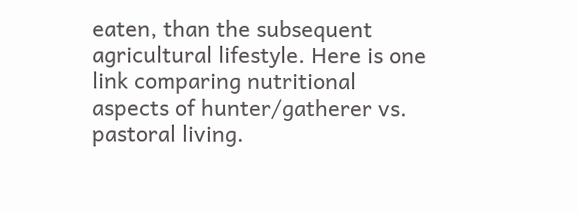eaten, than the subsequent agricultural lifestyle. Here is one link comparing nutritional aspects of hunter/gatherer vs. pastoral living.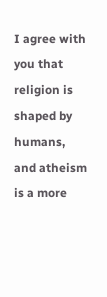I agree with you that religion is shaped by humans, and atheism is a more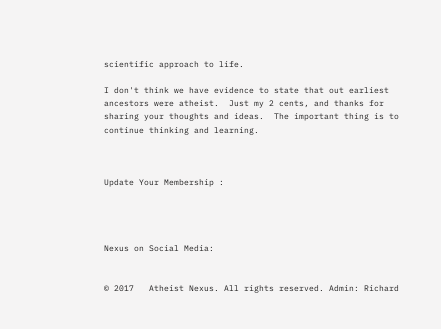scientific approach to life.

I don't think we have evidence to state that out earliest ancestors were atheist.  Just my 2 cents, and thanks for sharing your thoughts and ideas.  The important thing is to continue thinking and learning.



Update Your Membership :




Nexus on Social Media:


© 2017   Atheist Nexus. All rights reserved. Admin: Richard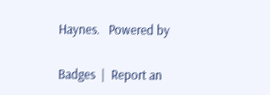Haynes.   Powered by

Badges  |  Report an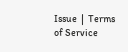Issue  |  Terms of Service